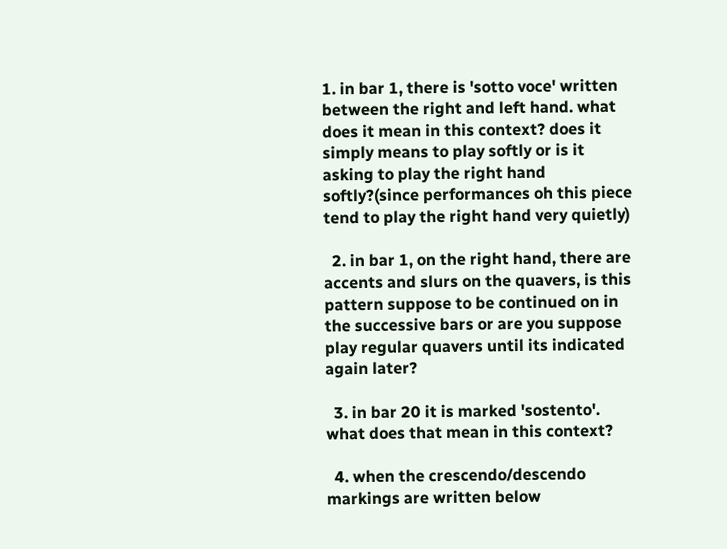1. in bar 1, there is 'sotto voce' written between the right and left hand. what does it mean in this context? does it simply means to play softly or is it asking to play the right hand softly?(since performances oh this piece tend to play the right hand very quietly)

  2. in bar 1, on the right hand, there are accents and slurs on the quavers, is this pattern suppose to be continued on in the successive bars or are you suppose play regular quavers until its indicated again later?

  3. in bar 20 it is marked 'sostento'. what does that mean in this context?

  4. when the crescendo/descendo markings are written below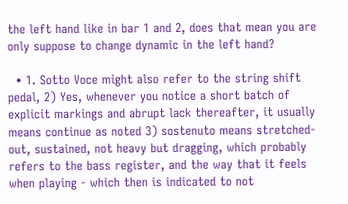the left hand like in bar 1 and 2, does that mean you are only suppose to change dynamic in the left hand?

  • 1. Sotto Voce might also refer to the string shift pedal, 2) Yes, whenever you notice a short batch of explicit markings and abrupt lack thereafter, it usually means continue as noted 3) sostenuto means stretched-out, sustained, not heavy but dragging, which probably refers to the bass register, and the way that it feels when playing - which then is indicated to not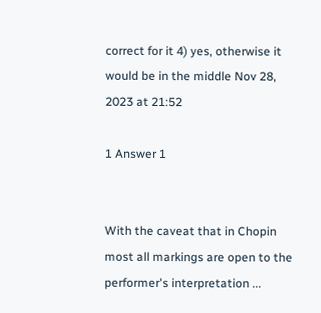correct for it 4) yes, otherwise it would be in the middle Nov 28, 2023 at 21:52

1 Answer 1


With the caveat that in Chopin most all markings are open to the performer's interpretation ...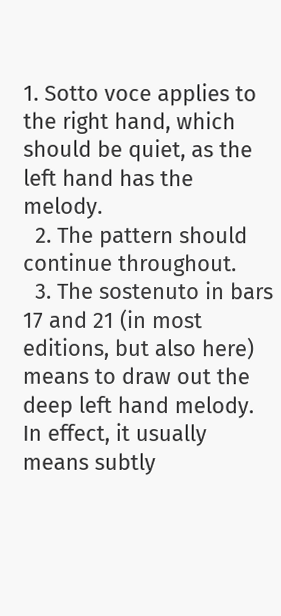1. Sotto voce applies to the right hand, which should be quiet, as the left hand has the melody.
  2. The pattern should continue throughout.
  3. The sostenuto in bars 17 and 21 (in most editions, but also here) means to draw out the deep left hand melody. In effect, it usually means subtly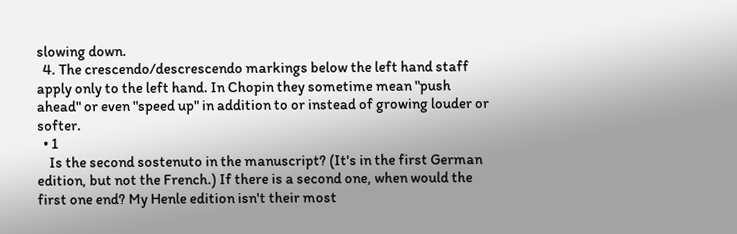slowing down.
  4. The crescendo/descrescendo markings below the left hand staff apply only to the left hand. In Chopin they sometime mean "push ahead" or even "speed up" in addition to or instead of growing louder or softer.
  • 1
    Is the second sostenuto in the manuscript? (It's in the first German edition, but not the French.) If there is a second one, when would the first one end? My Henle edition isn't their most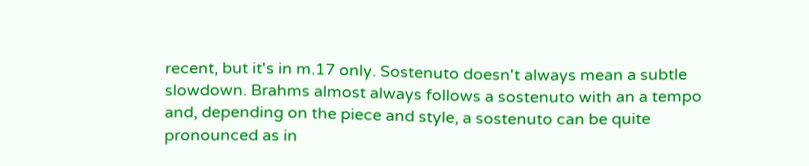recent, but it's in m.17 only. Sostenuto doesn't always mean a subtle slowdown. Brahms almost always follows a sostenuto with an a tempo and, depending on the piece and style, a sostenuto can be quite pronounced as in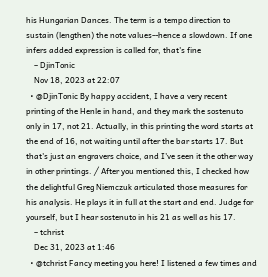his Hungarian Dances. The term is a tempo direction to sustain (lengthen) the note values--hence a slowdown. If one infers added expression is called for, that's fine
    – DjinTonic
    Nov 18, 2023 at 22:07
  • @DjinTonic By happy accident, I have a very recent printing of the Henle in hand, and they mark the sostenuto only in 17, not 21. Actually, in this printing the word starts at the end of 16, not waiting until after the bar starts 17. But that's just an engravers choice, and I've seen it the other way in other printings. ╱ After you mentioned this, I checked how the delightful Greg Niemczuk articulated those measures for his analysis. He plays it in full at the start and end. Judge for yourself, but I hear sostenuto in his 21 as well as his 17.
    – tchrist
    Dec 31, 2023 at 1:46
  • @tchrist Fancy meeting you here! I listened a few times and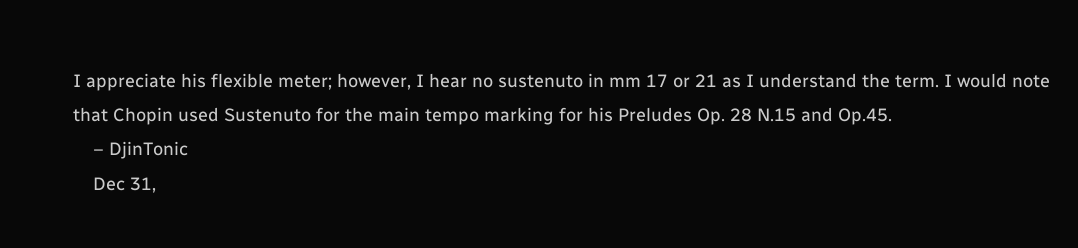I appreciate his flexible meter; however, I hear no sustenuto in mm 17 or 21 as I understand the term. I would note that Chopin used Sustenuto for the main tempo marking for his Preludes Op. 28 N.15 and Op.45.
    – DjinTonic
    Dec 31,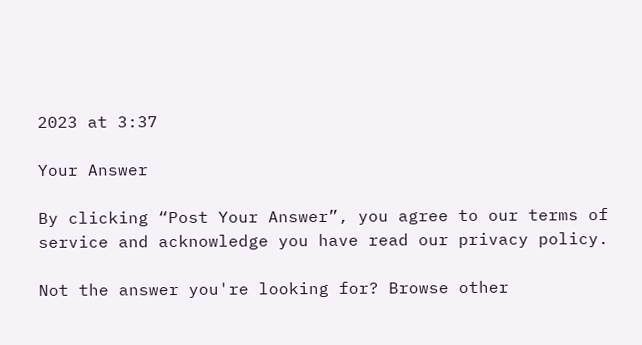2023 at 3:37

Your Answer

By clicking “Post Your Answer”, you agree to our terms of service and acknowledge you have read our privacy policy.

Not the answer you're looking for? Browse other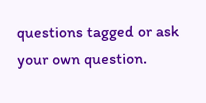questions tagged or ask your own question.